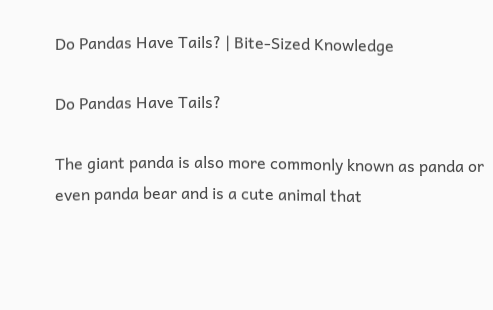Do Pandas Have Tails? | Bite-Sized Knowledge

Do Pandas Have Tails?

The giant panda is also more commonly known as panda or even panda bear and is a cute animal that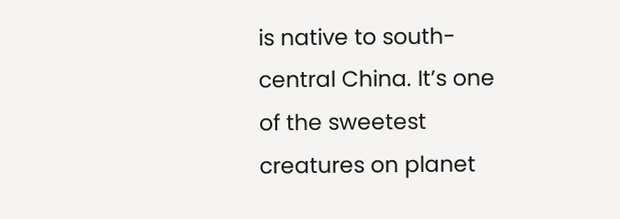is native to south-central China. It’s one of the sweetest creatures on planet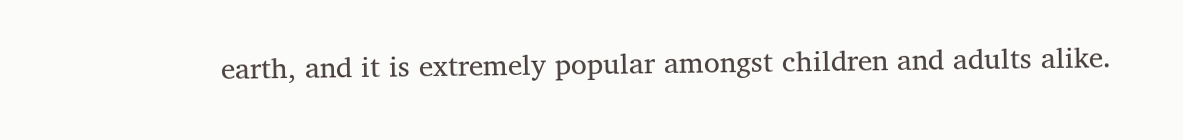earth, and it is extremely popular amongst children and adults alike.